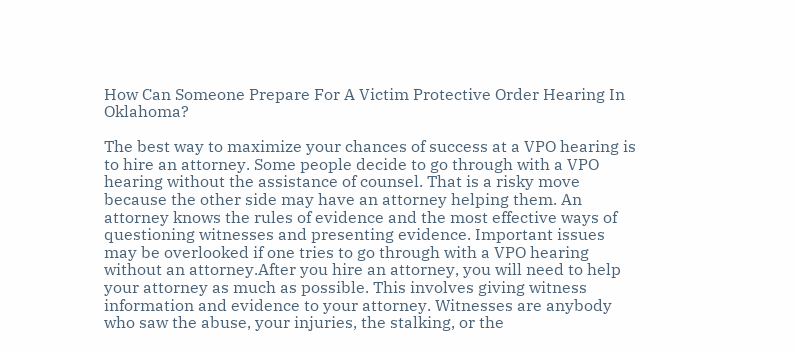How Can Someone Prepare For A Victim Protective Order Hearing In Oklahoma?

The best way to maximize your chances of success at a VPO hearing is to hire an attorney. Some people decide to go through with a VPO hearing without the assistance of counsel. That is a risky move because the other side may have an attorney helping them. An attorney knows the rules of evidence and the most effective ways of questioning witnesses and presenting evidence. Important issues may be overlooked if one tries to go through with a VPO hearing without an attorney.After you hire an attorney, you will need to help your attorney as much as possible. This involves giving witness information and evidence to your attorney. Witnesses are anybody who saw the abuse, your injuries, the stalking, or the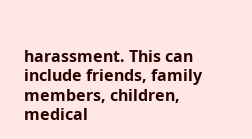harassment. This can include friends, family members, children, medical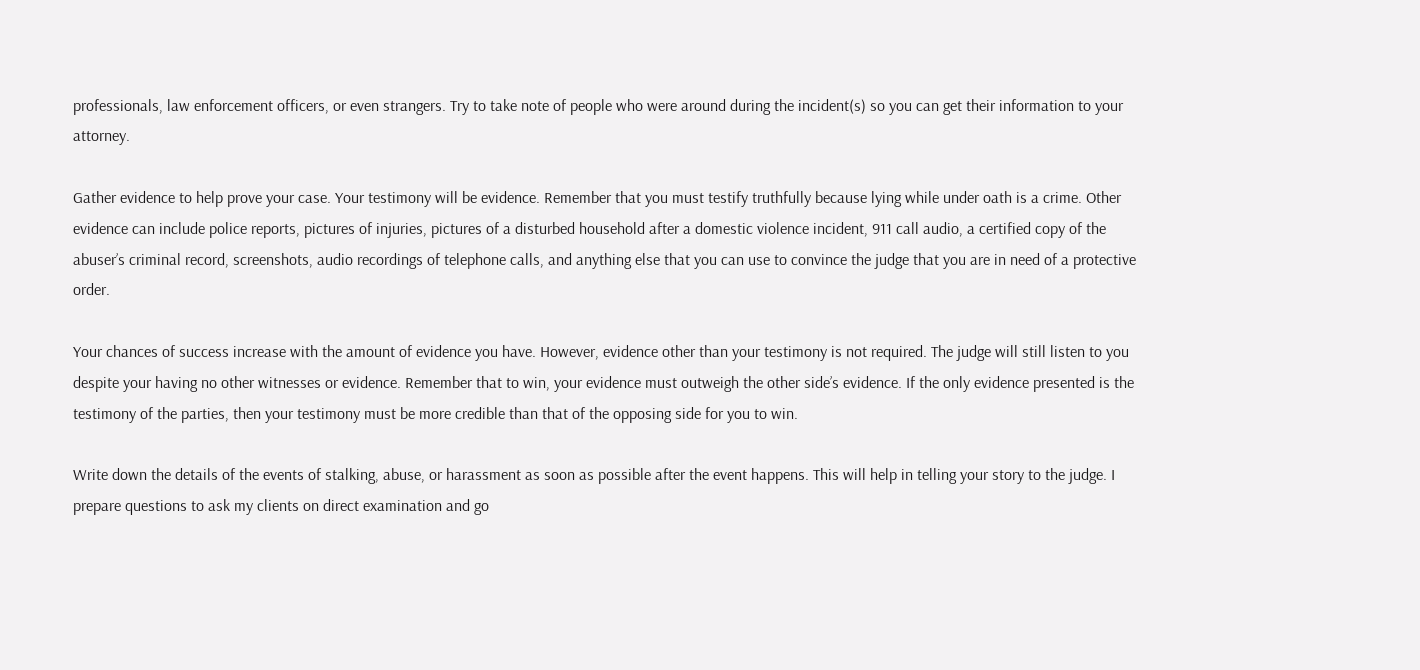professionals, law enforcement officers, or even strangers. Try to take note of people who were around during the incident(s) so you can get their information to your attorney.

Gather evidence to help prove your case. Your testimony will be evidence. Remember that you must testify truthfully because lying while under oath is a crime. Other evidence can include police reports, pictures of injuries, pictures of a disturbed household after a domestic violence incident, 911 call audio, a certified copy of the abuser’s criminal record, screenshots, audio recordings of telephone calls, and anything else that you can use to convince the judge that you are in need of a protective order.

Your chances of success increase with the amount of evidence you have. However, evidence other than your testimony is not required. The judge will still listen to you despite your having no other witnesses or evidence. Remember that to win, your evidence must outweigh the other side’s evidence. If the only evidence presented is the testimony of the parties, then your testimony must be more credible than that of the opposing side for you to win.

Write down the details of the events of stalking, abuse, or harassment as soon as possible after the event happens. This will help in telling your story to the judge. I prepare questions to ask my clients on direct examination and go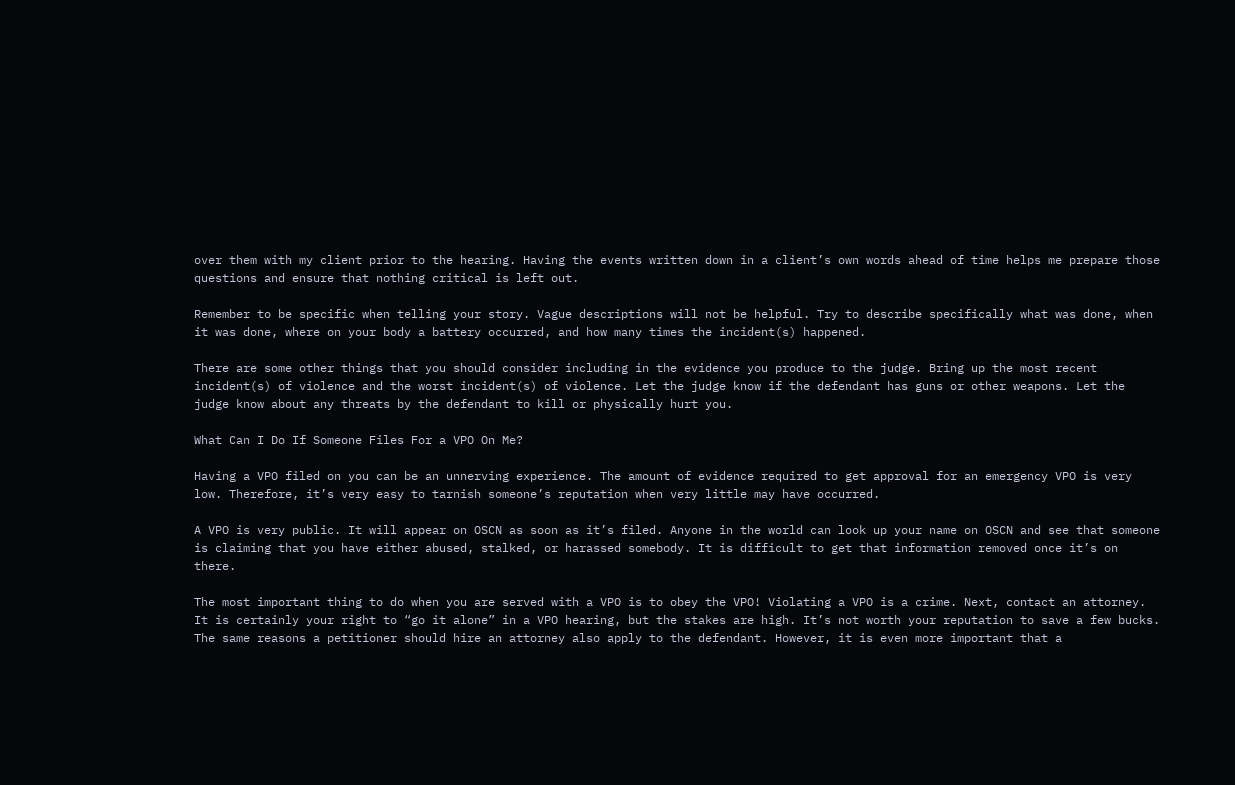over them with my client prior to the hearing. Having the events written down in a client’s own words ahead of time helps me prepare those questions and ensure that nothing critical is left out.

Remember to be specific when telling your story. Vague descriptions will not be helpful. Try to describe specifically what was done, when it was done, where on your body a battery occurred, and how many times the incident(s) happened.

There are some other things that you should consider including in the evidence you produce to the judge. Bring up the most recent incident(s) of violence and the worst incident(s) of violence. Let the judge know if the defendant has guns or other weapons. Let the judge know about any threats by the defendant to kill or physically hurt you.

What Can I Do If Someone Files For a VPO On Me?

Having a VPO filed on you can be an unnerving experience. The amount of evidence required to get approval for an emergency VPO is very low. Therefore, it’s very easy to tarnish someone’s reputation when very little may have occurred.

A VPO is very public. It will appear on OSCN as soon as it’s filed. Anyone in the world can look up your name on OSCN and see that someone is claiming that you have either abused, stalked, or harassed somebody. It is difficult to get that information removed once it’s on there.

The most important thing to do when you are served with a VPO is to obey the VPO! Violating a VPO is a crime. Next, contact an attorney. It is certainly your right to “go it alone” in a VPO hearing, but the stakes are high. It’s not worth your reputation to save a few bucks. The same reasons a petitioner should hire an attorney also apply to the defendant. However, it is even more important that a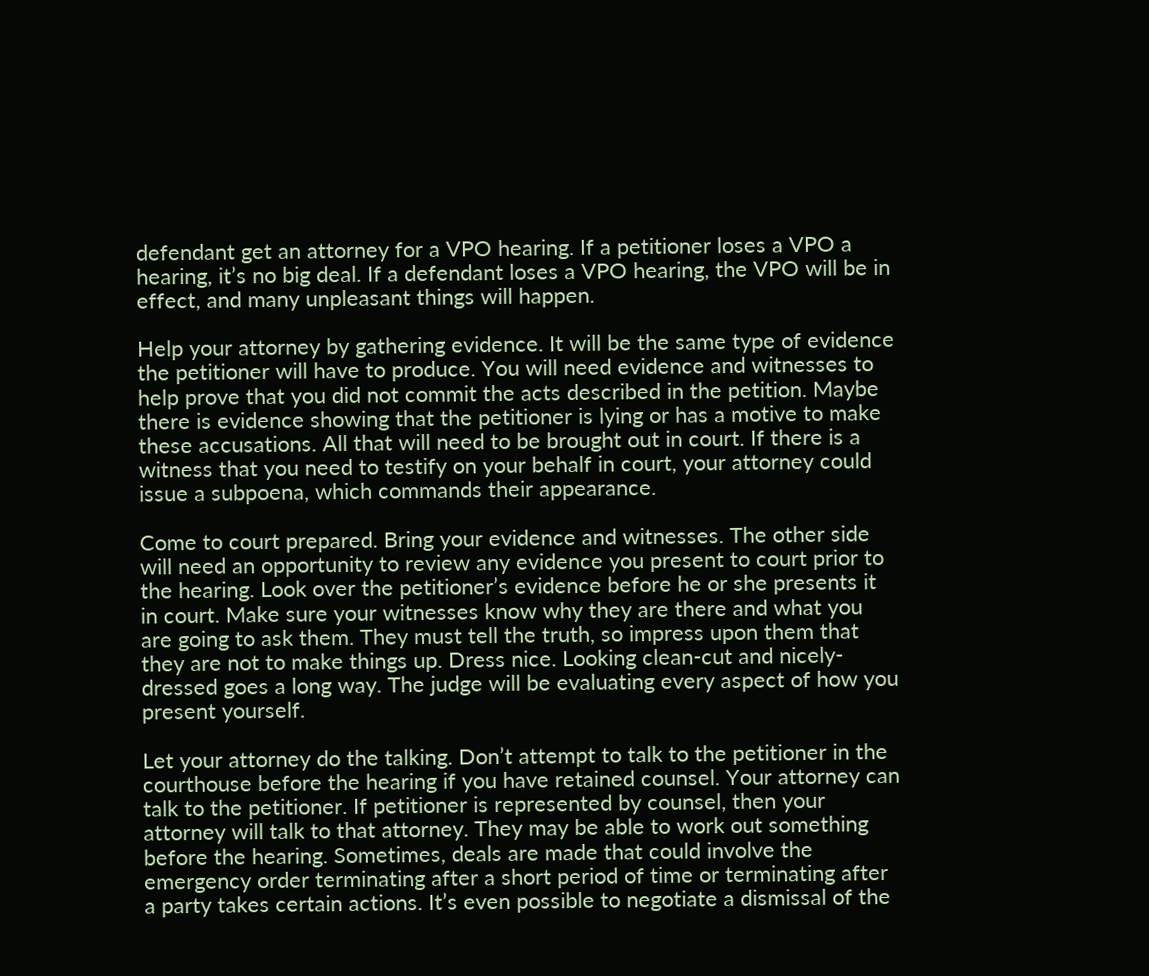defendant get an attorney for a VPO hearing. If a petitioner loses a VPO a hearing, it’s no big deal. If a defendant loses a VPO hearing, the VPO will be in effect, and many unpleasant things will happen.

Help your attorney by gathering evidence. It will be the same type of evidence the petitioner will have to produce. You will need evidence and witnesses to help prove that you did not commit the acts described in the petition. Maybe there is evidence showing that the petitioner is lying or has a motive to make these accusations. All that will need to be brought out in court. If there is a witness that you need to testify on your behalf in court, your attorney could issue a subpoena, which commands their appearance.

Come to court prepared. Bring your evidence and witnesses. The other side will need an opportunity to review any evidence you present to court prior to the hearing. Look over the petitioner’s evidence before he or she presents it in court. Make sure your witnesses know why they are there and what you are going to ask them. They must tell the truth, so impress upon them that they are not to make things up. Dress nice. Looking clean-cut and nicely-dressed goes a long way. The judge will be evaluating every aspect of how you present yourself.

Let your attorney do the talking. Don’t attempt to talk to the petitioner in the courthouse before the hearing if you have retained counsel. Your attorney can talk to the petitioner. If petitioner is represented by counsel, then your attorney will talk to that attorney. They may be able to work out something before the hearing. Sometimes, deals are made that could involve the emergency order terminating after a short period of time or terminating after a party takes certain actions. It’s even possible to negotiate a dismissal of the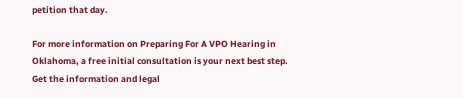petition that day.

For more information on Preparing For A VPO Hearing in Oklahoma, a free initial consultation is your next best step. Get the information and legal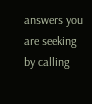answers you are seeking by calling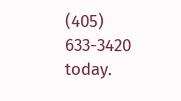(405) 633-3420 today.